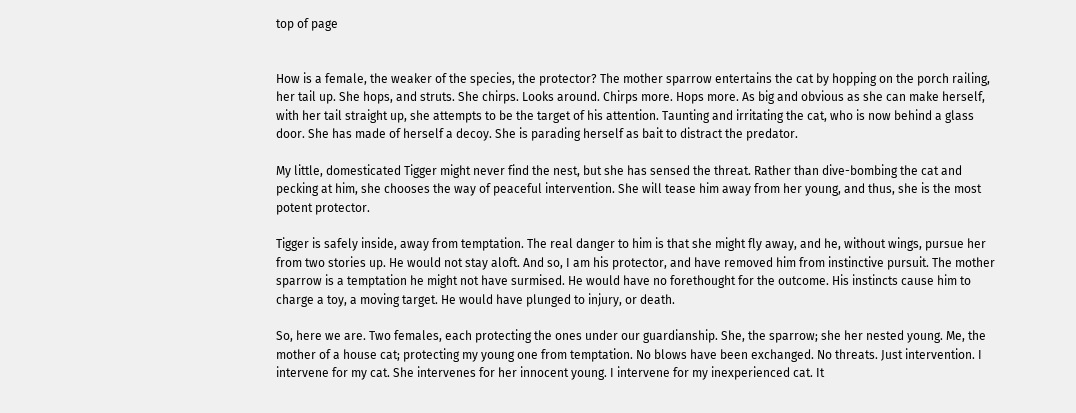top of page


How is a female, the weaker of the species, the protector? The mother sparrow entertains the cat by hopping on the porch railing, her tail up. She hops, and struts. She chirps. Looks around. Chirps more. Hops more. As big and obvious as she can make herself, with her tail straight up, she attempts to be the target of his attention. Taunting and irritating the cat, who is now behind a glass door. She has made of herself a decoy. She is parading herself as bait to distract the predator.

My little, domesticated Tigger might never find the nest, but she has sensed the threat. Rather than dive-bombing the cat and pecking at him, she chooses the way of peaceful intervention. She will tease him away from her young, and thus, she is the most potent protector.

Tigger is safely inside, away from temptation. The real danger to him is that she might fly away, and he, without wings, pursue her from two stories up. He would not stay aloft. And so, I am his protector, and have removed him from instinctive pursuit. The mother sparrow is a temptation he might not have surmised. He would have no forethought for the outcome. His instincts cause him to charge a toy, a moving target. He would have plunged to injury, or death.

So, here we are. Two females, each protecting the ones under our guardianship. She, the sparrow; she her nested young. Me, the mother of a house cat; protecting my young one from temptation. No blows have been exchanged. No threats. Just intervention. I intervene for my cat. She intervenes for her innocent young. I intervene for my inexperienced cat. It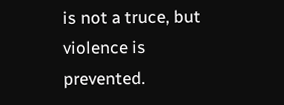is not a truce, but violence is prevented.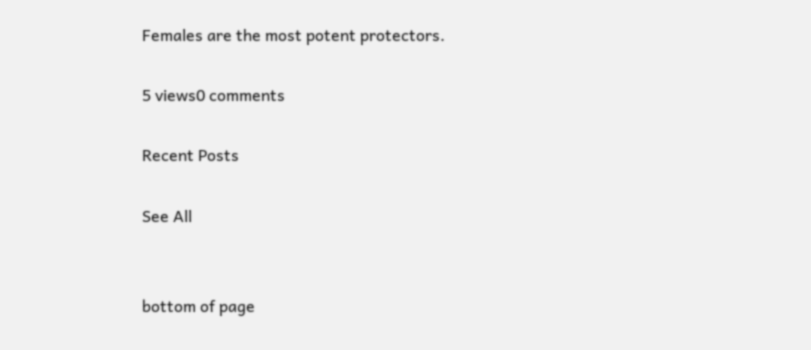Females are the most potent protectors.

5 views0 comments

Recent Posts

See All


bottom of page